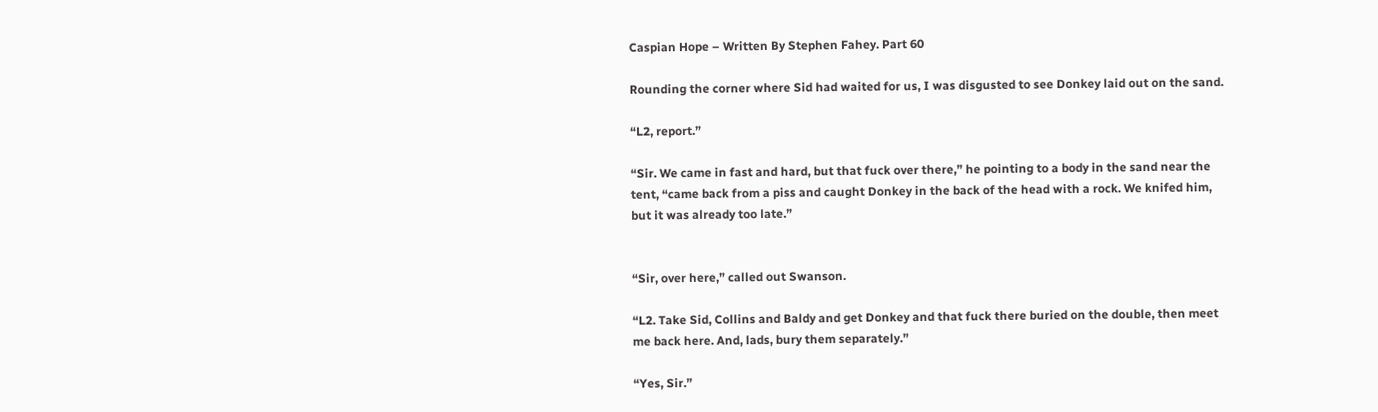Caspian Hope – Written By Stephen Fahey. Part 60

Rounding the corner where Sid had waited for us, I was disgusted to see Donkey laid out on the sand.

“L2, report.”

“Sir. We came in fast and hard, but that fuck over there,” he pointing to a body in the sand near the tent, “came back from a piss and caught Donkey in the back of the head with a rock. We knifed him, but it was already too late.”


“Sir, over here,” called out Swanson.

“L2. Take Sid, Collins and Baldy and get Donkey and that fuck there buried on the double, then meet me back here. And, lads, bury them separately.”

“Yes, Sir.”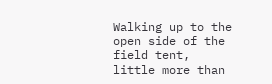Walking up to the open side of the field tent, little more than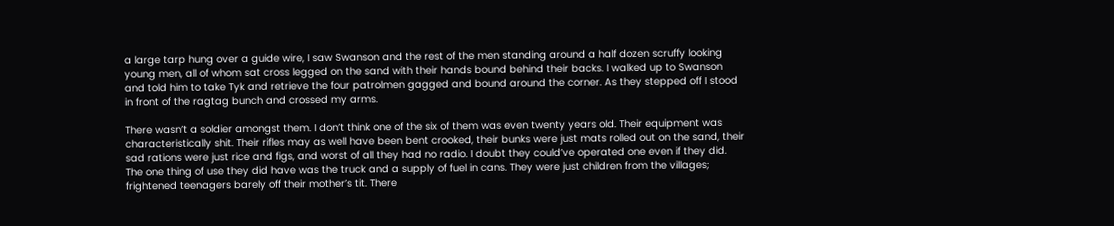a large tarp hung over a guide wire, I saw Swanson and the rest of the men standing around a half dozen scruffy looking young men, all of whom sat cross legged on the sand with their hands bound behind their backs. I walked up to Swanson and told him to take Tyk and retrieve the four patrolmen gagged and bound around the corner. As they stepped off I stood in front of the ragtag bunch and crossed my arms.

There wasn’t a soldier amongst them. I don’t think one of the six of them was even twenty years old. Their equipment was characteristically shit. Their rifles may as well have been bent crooked, their bunks were just mats rolled out on the sand, their sad rations were just rice and figs, and worst of all they had no radio. I doubt they could’ve operated one even if they did. The one thing of use they did have was the truck and a supply of fuel in cans. They were just children from the villages; frightened teenagers barely off their mother’s tit. There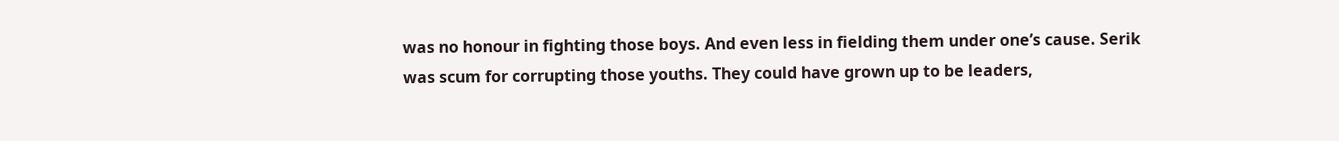was no honour in fighting those boys. And even less in fielding them under one’s cause. Serik was scum for corrupting those youths. They could have grown up to be leaders,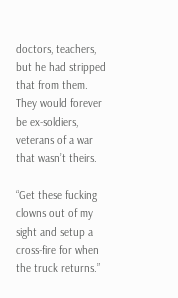doctors, teachers, but he had stripped that from them. They would forever be ex-soldiers, veterans of a war that wasn’t theirs.

“Get these fucking clowns out of my sight and setup a cross-fire for when the truck returns.”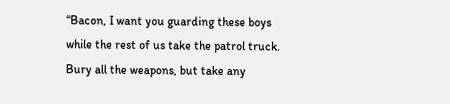“Bacon, I want you guarding these boys while the rest of us take the patrol truck. Bury all the weapons, but take any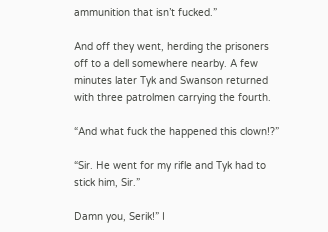ammunition that isn’t fucked.”

And off they went, herding the prisoners off to a dell somewhere nearby. A few minutes later Tyk and Swanson returned with three patrolmen carrying the fourth.

“And what fuck the happened this clown!?”

“Sir. He went for my rifle and Tyk had to stick him, Sir.”

Damn you, Serik!” I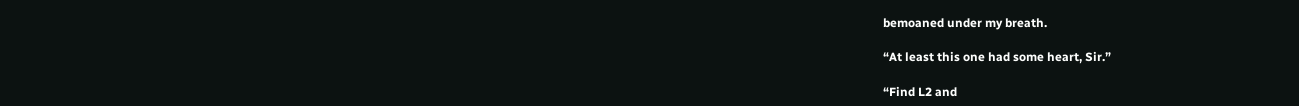bemoaned under my breath.

“At least this one had some heart, Sir.”

“Find L2 and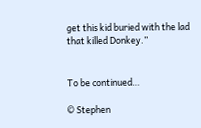get this kid buried with the lad that killed Donkey.”


To be continued…

© Stephen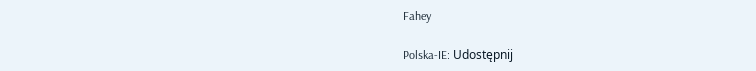Fahey

Polska-IE: Udostępnij